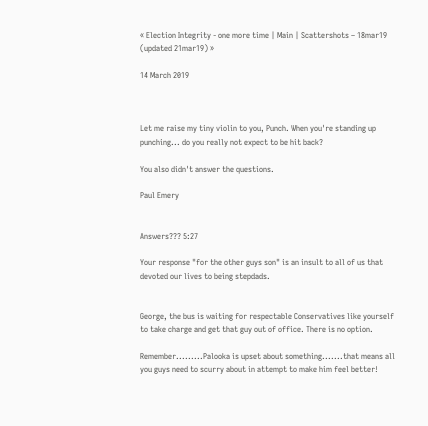« Election Integrity - one more time | Main | Scattershots – 18mar19 (updated 21mar19) »

14 March 2019



Let me raise my tiny violin to you, Punch. When you're standing up punching... do you really not expect to be hit back?

You also didn't answer the questions.

Paul Emery


Answers??? 5:27

Your response "for the other guys son" is an insult to all of us that devoted our lives to being stepdads.


George, the bus is waiting for respectable Conservatives like yourself to take charge and get that guy out of office. There is no option.

Remember.........Palooka is upset about something.......that means all you guys need to scurry about in attempt to make him feel better!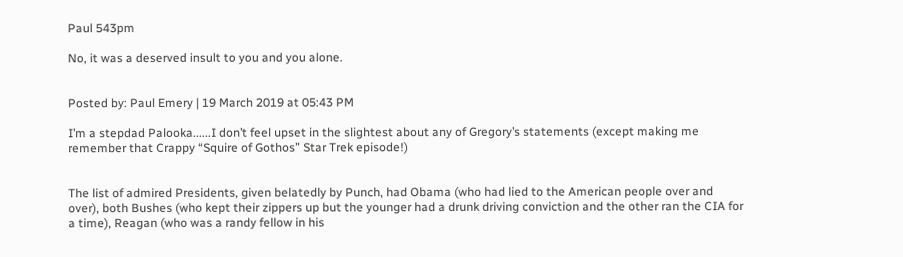Paul 543pm

No, it was a deserved insult to you and you alone.


Posted by: Paul Emery | 19 March 2019 at 05:43 PM

I’m a stepdad Palooka......I don’t feel upset in the slightest about any of Gregory’s statements (except making me remember that Crappy “Squire of Gothos” Star Trek episode!)


The list of admired Presidents, given belatedly by Punch, had Obama (who had lied to the American people over and over), both Bushes (who kept their zippers up but the younger had a drunk driving conviction and the other ran the CIA for a time), Reagan (who was a randy fellow in his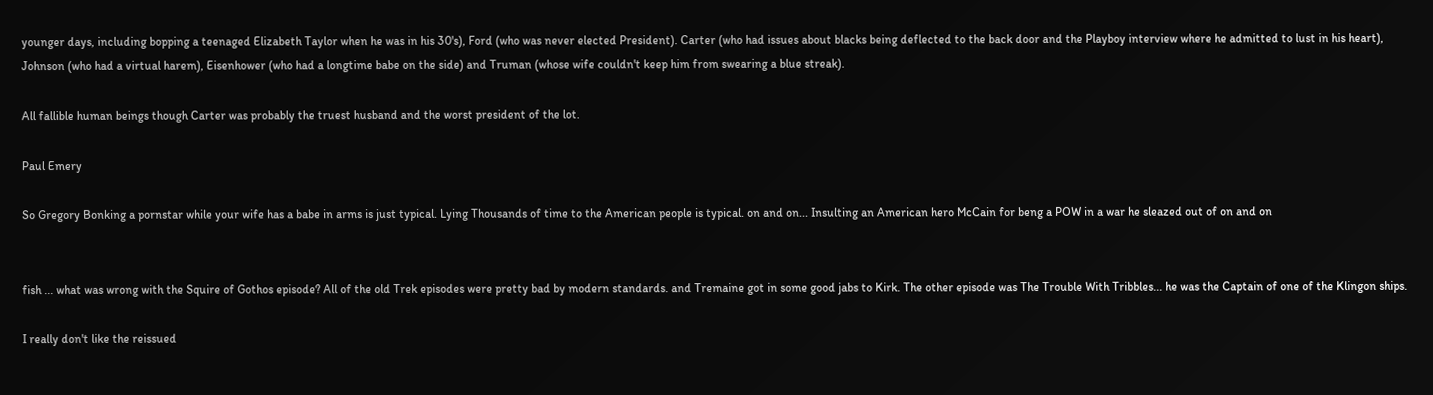younger days, including bopping a teenaged Elizabeth Taylor when he was in his 30's), Ford (who was never elected President). Carter (who had issues about blacks being deflected to the back door and the Playboy interview where he admitted to lust in his heart), Johnson (who had a virtual harem), Eisenhower (who had a longtime babe on the side) and Truman (whose wife couldn't keep him from swearing a blue streak).

All fallible human beings though Carter was probably the truest husband and the worst president of the lot.

Paul Emery

So Gregory Bonking a pornstar while your wife has a babe in arms is just typical. Lying Thousands of time to the American people is typical. on and on... Insulting an American hero McCain for beng a POW in a war he sleazed out of on and on


fish ... what was wrong with the Squire of Gothos episode? All of the old Trek episodes were pretty bad by modern standards. and Tremaine got in some good jabs to Kirk. The other episode was The Trouble With Tribbles... he was the Captain of one of the Klingon ships.

I really don't like the reissued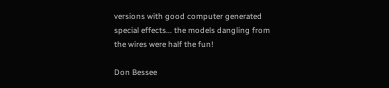versions with good computer generated special effects... the models dangling from the wires were half the fun!

Don Bessee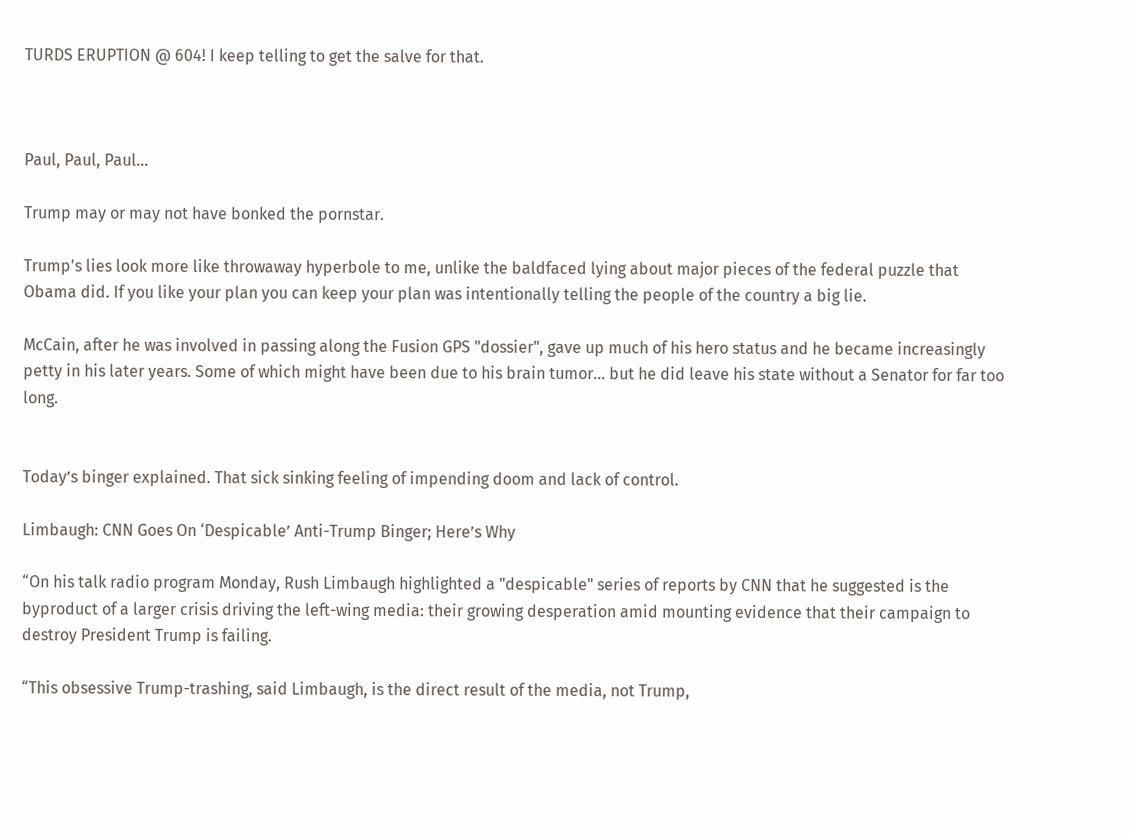TURDS ERUPTION @ 604! I keep telling to get the salve for that.



Paul, Paul, Paul...

Trump may or may not have bonked the pornstar.

Trump's lies look more like throwaway hyperbole to me, unlike the baldfaced lying about major pieces of the federal puzzle that Obama did. If you like your plan you can keep your plan was intentionally telling the people of the country a big lie.

McCain, after he was involved in passing along the Fusion GPS "dossier", gave up much of his hero status and he became increasingly petty in his later years. Some of which might have been due to his brain tumor... but he did leave his state without a Senator for far too long.


Today’s binger explained. That sick sinking feeling of impending doom and lack of control.

Limbaugh: CNN Goes On ‘Despicable’ Anti-Trump Binger; Here’s Why

“On his talk radio program Monday, Rush Limbaugh highlighted a "despicable" series of reports by CNN that he suggested is the byproduct of a larger crisis driving the left-wing media: their growing desperation amid mounting evidence that their campaign to destroy President Trump is failing.

“This obsessive Trump-trashing, said Limbaugh, is the direct result of the media, not Trump,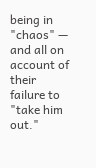being in "chaos" — and all on account of their failure to "take him out."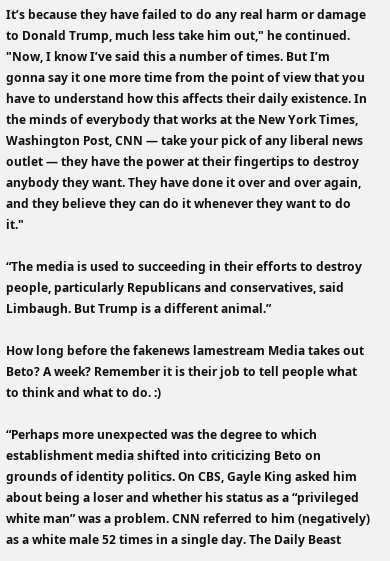It’s because they have failed to do any real harm or damage to Donald Trump, much less take him out," he continued. "Now, I know I’ve said this a number of times. But I’m gonna say it one more time from the point of view that you have to understand how this affects their daily existence. In the minds of everybody that works at the New York Times, Washington Post, CNN — take your pick of any liberal news outlet — they have the power at their fingertips to destroy anybody they want. They have done it over and over again, and they believe they can do it whenever they want to do it."

“The media is used to succeeding in their efforts to destroy people, particularly Republicans and conservatives, said Limbaugh. But Trump is a different animal.”

How long before the fakenews lamestream Media takes out Beto? A week? Remember it is their job to tell people what to think and what to do. :)

“Perhaps more unexpected was the degree to which establishment media shifted into criticizing Beto on grounds of identity politics. On CBS, Gayle King asked him about being a loser and whether his status as a “privileged white man” was a problem. CNN referred to him (negatively) as a white male 52 times in a single day. The Daily Beast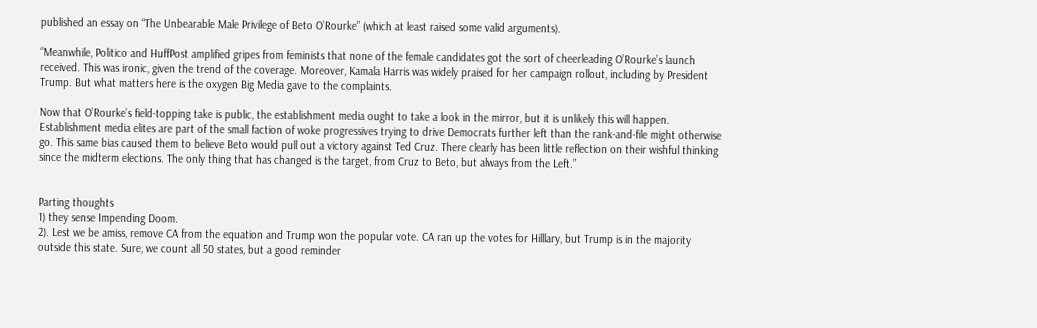published an essay on “The Unbearable Male Privilege of Beto O’Rourke” (which at least raised some valid arguments).

“Meanwhile, Politico and HuffPost amplified gripes from feminists that none of the female candidates got the sort of cheerleading O’Rourke’s launch received. This was ironic, given the trend of the coverage. Moreover, Kamala Harris was widely praised for her campaign rollout, including by President Trump. But what matters here is the oxygen Big Media gave to the complaints.

Now that O’Rourke’s field-topping take is public, the establishment media ought to take a look in the mirror, but it is unlikely this will happen. Establishment media elites are part of the small faction of woke progressives trying to drive Democrats further left than the rank-and-file might otherwise go. This same bias caused them to believe Beto would pull out a victory against Ted Cruz. There clearly has been little reflection on their wishful thinking since the midterm elections. The only thing that has changed is the target, from Cruz to Beto, but always from the Left.”


Parting thoughts
1) they sense Impending Doom.
2). Lest we be amiss, remove CA from the equation and Trump won the popular vote. CA ran up the votes for Hilllary, but Trump is in the majority outside this state. Sure, we count all 50 states, but a good reminder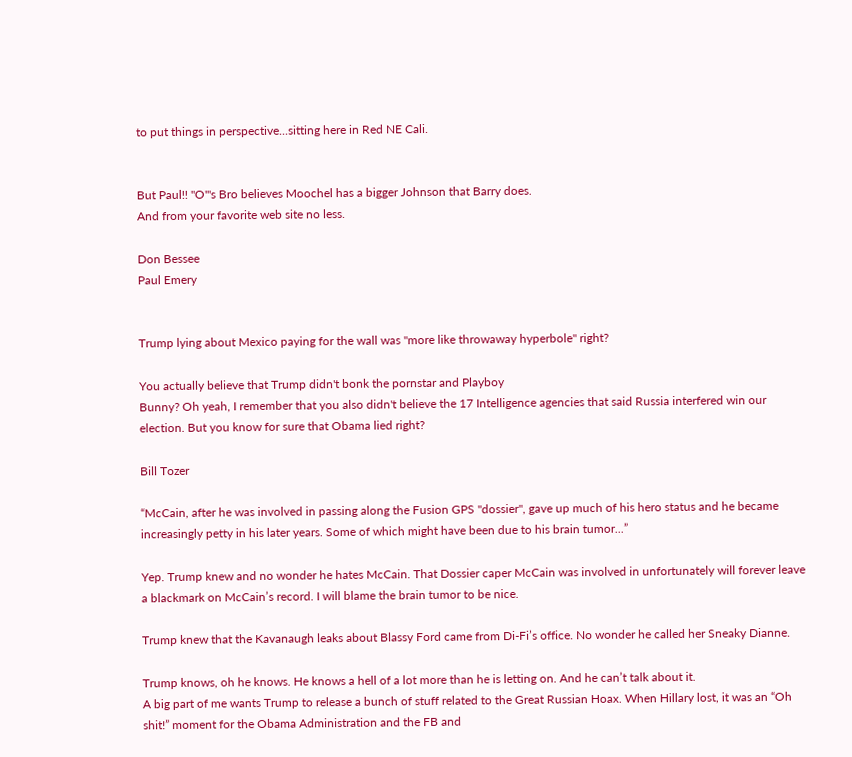to put things in perspective...sitting here in Red NE Cali.


But Paul!! "O"'s Bro believes Moochel has a bigger Johnson that Barry does.
And from your favorite web site no less.

Don Bessee
Paul Emery


Trump lying about Mexico paying for the wall was "more like throwaway hyperbole" right?

You actually believe that Trump didn't bonk the pornstar and Playboy
Bunny? Oh yeah, I remember that you also didn't believe the 17 Intelligence agencies that said Russia interfered win our election. But you know for sure that Obama lied right?

Bill Tozer

“McCain, after he was involved in passing along the Fusion GPS "dossier", gave up much of his hero status and he became increasingly petty in his later years. Some of which might have been due to his brain tumor...”

Yep. Trump knew and no wonder he hates McCain. That Dossier caper McCain was involved in unfortunately will forever leave a blackmark on McCain’s record. I will blame the brain tumor to be nice.

Trump knew that the Kavanaugh leaks about Blassy Ford came from Di-Fi’s office. No wonder he called her Sneaky Dianne.

Trump knows, oh he knows. He knows a hell of a lot more than he is letting on. And he can’t talk about it.
A big part of me wants Trump to release a bunch of stuff related to the Great Russian Hoax. When Hillary lost, it was an “Oh shit!” moment for the Obama Administration and the FB and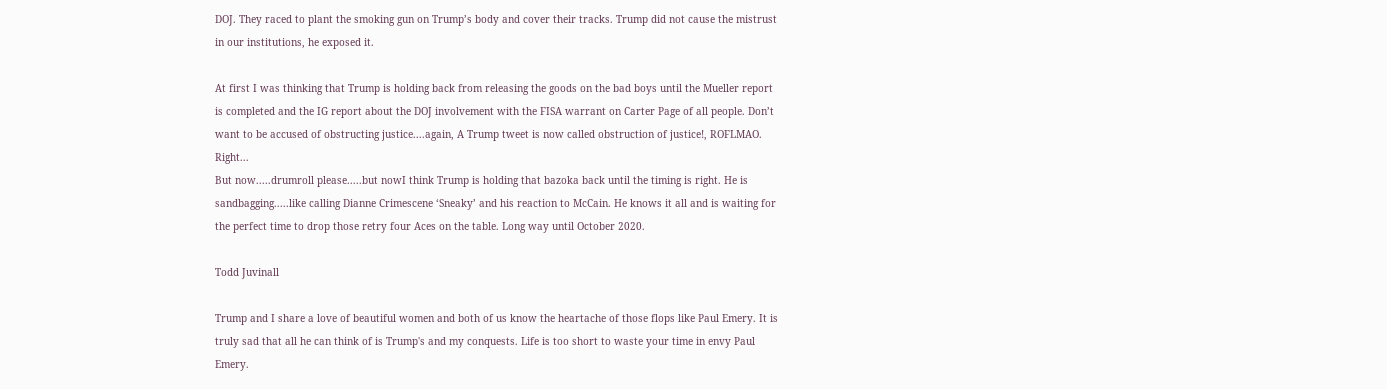DOJ. They raced to plant the smoking gun on Trump’s body and cover their tracks. Trump did not cause the mistrust in our institutions, he exposed it.

At first I was thinking that Trump is holding back from releasing the goods on the bad boys until the Mueller report is completed and the IG report about the DOJ involvement with the FISA warrant on Carter Page of all people. Don’t want to be accused of obstructing justice....again, A Trump tweet is now called obstruction of justice!, ROFLMAO. Right...
But now.....drumroll please.....but nowI think Trump is holding that bazoka back until the timing is right. He is sandbagging.....like calling Dianne Crimescene ‘Sneaky’ and his reaction to McCain. He knows it all and is waiting for the perfect time to drop those retry four Aces on the table. Long way until October 2020.

Todd Juvinall

Trump and I share a love of beautiful women and both of us know the heartache of those flops like Paul Emery. It is truly sad that all he can think of is Trump's and my conquests. Life is too short to waste your time in envy Paul Emery.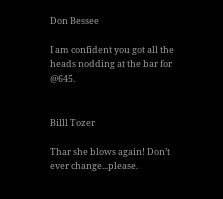Don Bessee

I am confident you got all the heads nodding at the bar for @645.


Billl Tozer

Thar she blows again! Don’t ever change...please.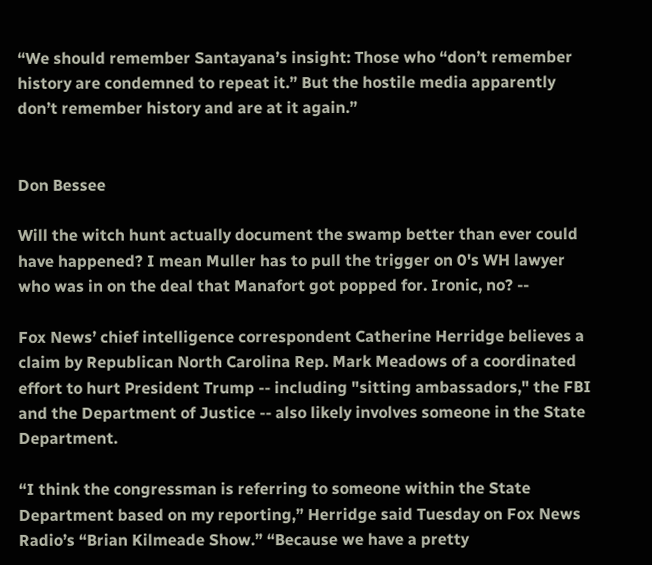“We should remember Santayana’s insight: Those who “don’t remember history are condemned to repeat it.” But the hostile media apparently don’t remember history and are at it again.”


Don Bessee

Will the witch hunt actually document the swamp better than ever could have happened? I mean Muller has to pull the trigger on 0's WH lawyer who was in on the deal that Manafort got popped for. Ironic, no? --

Fox News’ chief intelligence correspondent Catherine Herridge believes a claim by Republican North Carolina Rep. Mark Meadows of a coordinated effort to hurt President Trump -- including "sitting ambassadors," the FBI and the Department of Justice -- also likely involves someone in the State Department.

“I think the congressman is referring to someone within the State Department based on my reporting,” Herridge said Tuesday on Fox News Radio’s “Brian Kilmeade Show.” “Because we have a pretty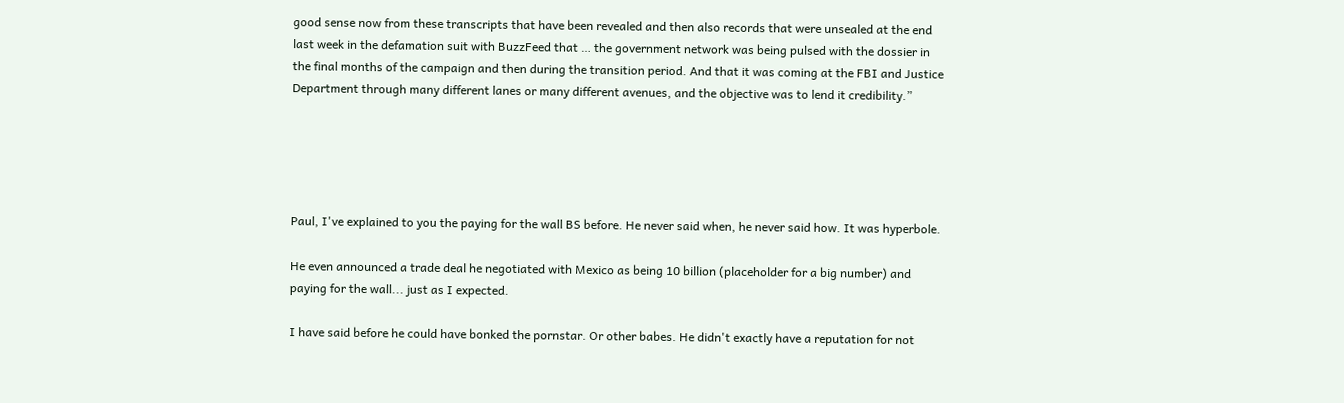good sense now from these transcripts that have been revealed and then also records that were unsealed at the end last week in the defamation suit with BuzzFeed that … the government network was being pulsed with the dossier in the final months of the campaign and then during the transition period. And that it was coming at the FBI and Justice Department through many different lanes or many different avenues, and the objective was to lend it credibility.”





Paul, I've explained to you the paying for the wall BS before. He never said when, he never said how. It was hyperbole.

He even announced a trade deal he negotiated with Mexico as being 10 billion (placeholder for a big number) and paying for the wall... just as I expected.

I have said before he could have bonked the pornstar. Or other babes. He didn't exactly have a reputation for not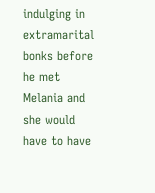indulging in extramarital bonks before he met Melania and she would have to have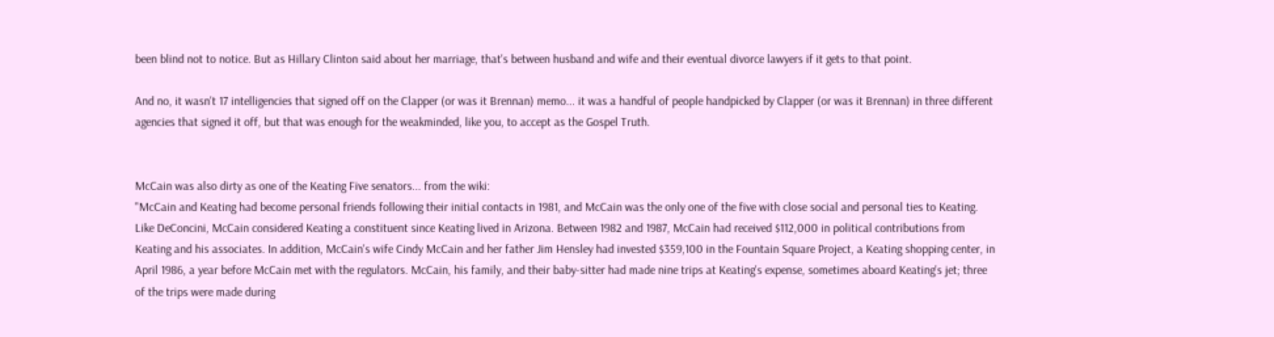been blind not to notice. But as Hillary Clinton said about her marriage, that's between husband and wife and their eventual divorce lawyers if it gets to that point.

And no, it wasn't 17 intelligencies that signed off on the Clapper (or was it Brennan) memo... it was a handful of people handpicked by Clapper (or was it Brennan) in three different agencies that signed it off, but that was enough for the weakminded, like you, to accept as the Gospel Truth.


McCain was also dirty as one of the Keating Five senators... from the wiki:
"McCain and Keating had become personal friends following their initial contacts in 1981, and McCain was the only one of the five with close social and personal ties to Keating. Like DeConcini, McCain considered Keating a constituent since Keating lived in Arizona. Between 1982 and 1987, McCain had received $112,000 in political contributions from Keating and his associates. In addition, McCain's wife Cindy McCain and her father Jim Hensley had invested $359,100 in the Fountain Square Project, a Keating shopping center, in April 1986, a year before McCain met with the regulators. McCain, his family, and their baby-sitter had made nine trips at Keating's expense, sometimes aboard Keating's jet; three of the trips were made during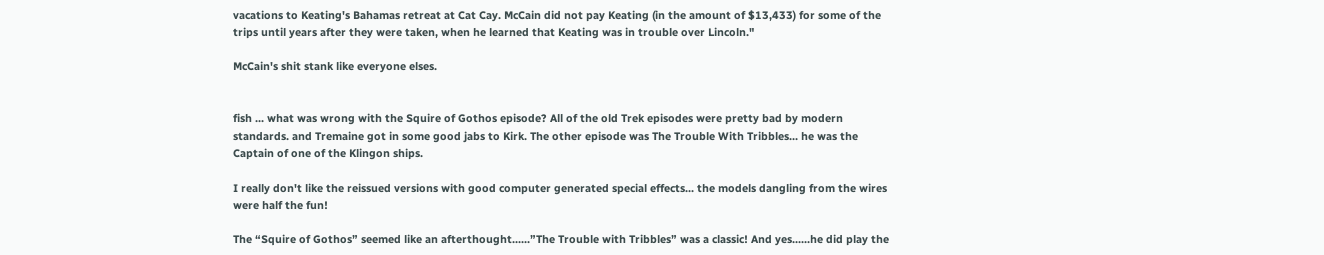vacations to Keating's Bahamas retreat at Cat Cay. McCain did not pay Keating (in the amount of $13,433) for some of the trips until years after they were taken, when he learned that Keating was in trouble over Lincoln."

McCain's shit stank like everyone elses.


fish ... what was wrong with the Squire of Gothos episode? All of the old Trek episodes were pretty bad by modern standards. and Tremaine got in some good jabs to Kirk. The other episode was The Trouble With Tribbles... he was the Captain of one of the Klingon ships.

I really don't like the reissued versions with good computer generated special effects... the models dangling from the wires were half the fun!

The “Squire of Gothos” seemed like an afterthought......”The Trouble with Tribbles” was a classic! And yes......he did play the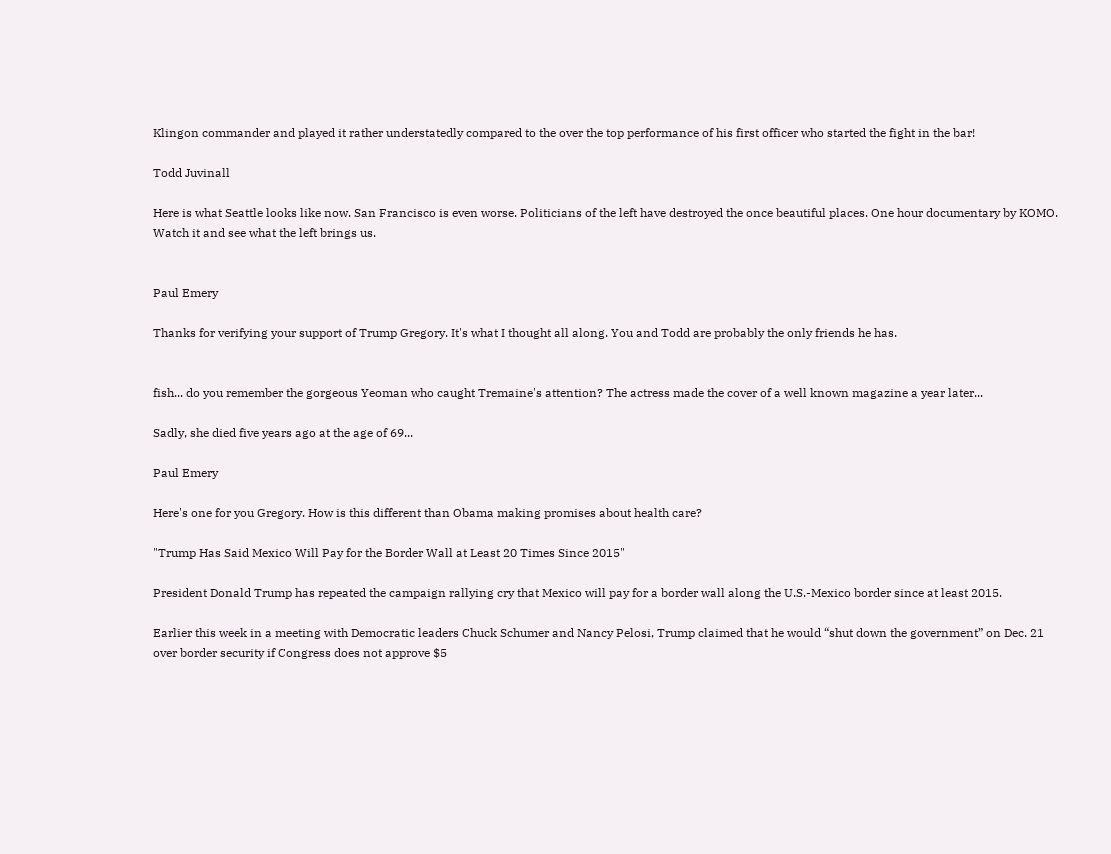Klingon commander and played it rather understatedly compared to the over the top performance of his first officer who started the fight in the bar!

Todd Juvinall

Here is what Seattle looks like now. San Francisco is even worse. Politicians of the left have destroyed the once beautiful places. One hour documentary by KOMO. Watch it and see what the left brings us.


Paul Emery

Thanks for verifying your support of Trump Gregory. It's what I thought all along. You and Todd are probably the only friends he has.


fish... do you remember the gorgeous Yeoman who caught Tremaine's attention? The actress made the cover of a well known magazine a year later...

Sadly, she died five years ago at the age of 69...

Paul Emery

Here's one for you Gregory. How is this different than Obama making promises about health care?

"Trump Has Said Mexico Will Pay for the Border Wall at Least 20 Times Since 2015"

President Donald Trump has repeated the campaign rallying cry that Mexico will pay for a border wall along the U.S.-Mexico border since at least 2015.

Earlier this week in a meeting with Democratic leaders Chuck Schumer and Nancy Pelosi, Trump claimed that he would “shut down the government” on Dec. 21 over border security if Congress does not approve $5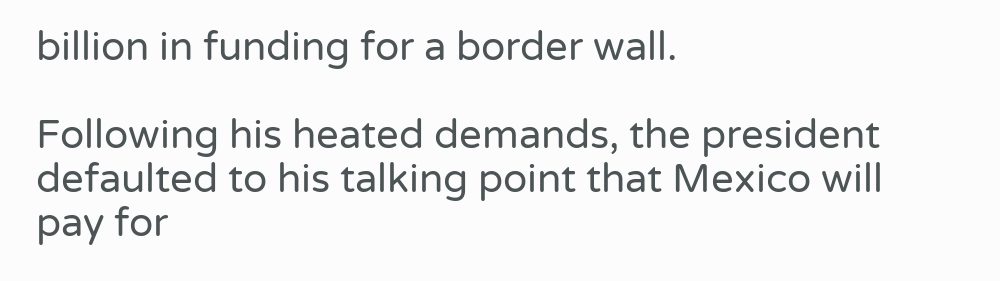billion in funding for a border wall.

Following his heated demands, the president defaulted to his talking point that Mexico will pay for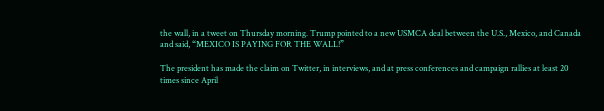the wall, in a tweet on Thursday morning. Trump pointed to a new USMCA deal between the U.S., Mexico, and Canada and said, “MEXICO IS PAYING FOR THE WALL!”

The president has made the claim on Twitter, in interviews, and at press conferences and campaign rallies at least 20 times since April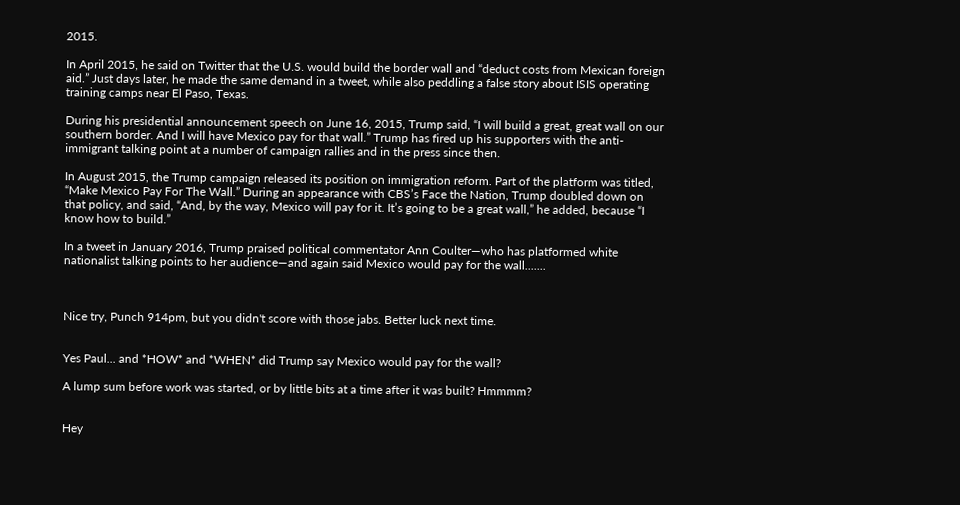2015.

In April 2015, he said on Twitter that the U.S. would build the border wall and “deduct costs from Mexican foreign aid.” Just days later, he made the same demand in a tweet, while also peddling a false story about ISIS operating training camps near El Paso, Texas.

During his presidential announcement speech on June 16, 2015, Trump said, “I will build a great, great wall on our southern border. And I will have Mexico pay for that wall.” Trump has fired up his supporters with the anti-immigrant talking point at a number of campaign rallies and in the press since then.

In August 2015, the Trump campaign released its position on immigration reform. Part of the platform was titled, “Make Mexico Pay For The Wall.” During an appearance with CBS’s Face the Nation, Trump doubled down on that policy, and said, “And, by the way, Mexico will pay for it. It’s going to be a great wall,” he added, because “I know how to build.”

In a tweet in January 2016, Trump praised political commentator Ann Coulter—who has platformed white nationalist talking points to her audience—and again said Mexico would pay for the wall.......



Nice try, Punch 914pm, but you didn't score with those jabs. Better luck next time.


Yes Paul... and *HOW* and *WHEN* did Trump say Mexico would pay for the wall?

A lump sum before work was started, or by little bits at a time after it was built? Hmmmm?


Hey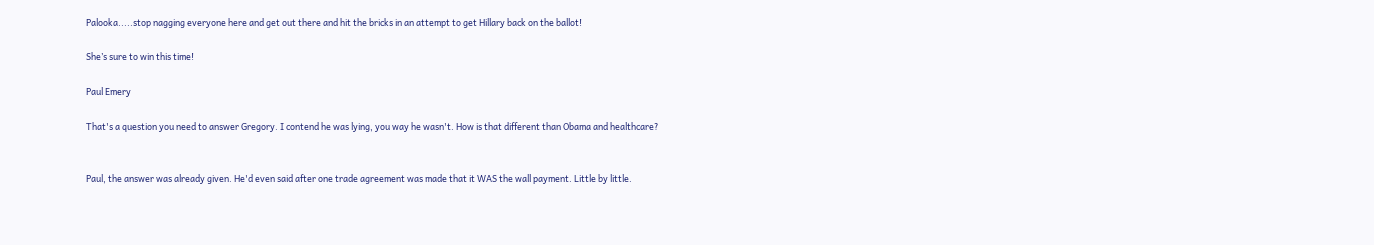Palooka.....stop nagging everyone here and get out there and hit the bricks in an attempt to get Hillary back on the ballot!

She’s sure to win this time!

Paul Emery

That's a question you need to answer Gregory. I contend he was lying, you way he wasn't. How is that different than Obama and healthcare?


Paul, the answer was already given. He'd even said after one trade agreement was made that it WAS the wall payment. Little by little.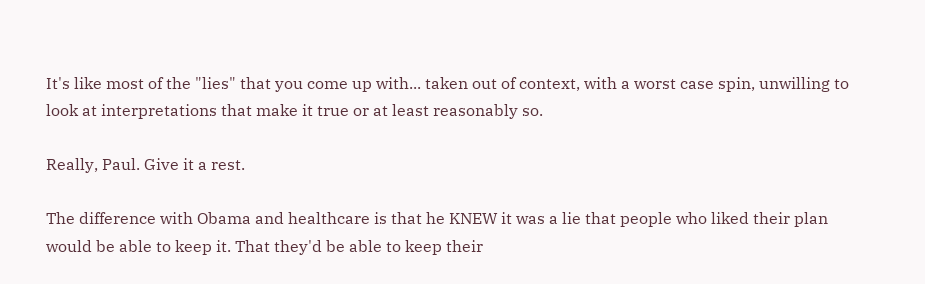It's like most of the "lies" that you come up with... taken out of context, with a worst case spin, unwilling to look at interpretations that make it true or at least reasonably so.

Really, Paul. Give it a rest.

The difference with Obama and healthcare is that he KNEW it was a lie that people who liked their plan would be able to keep it. That they'd be able to keep their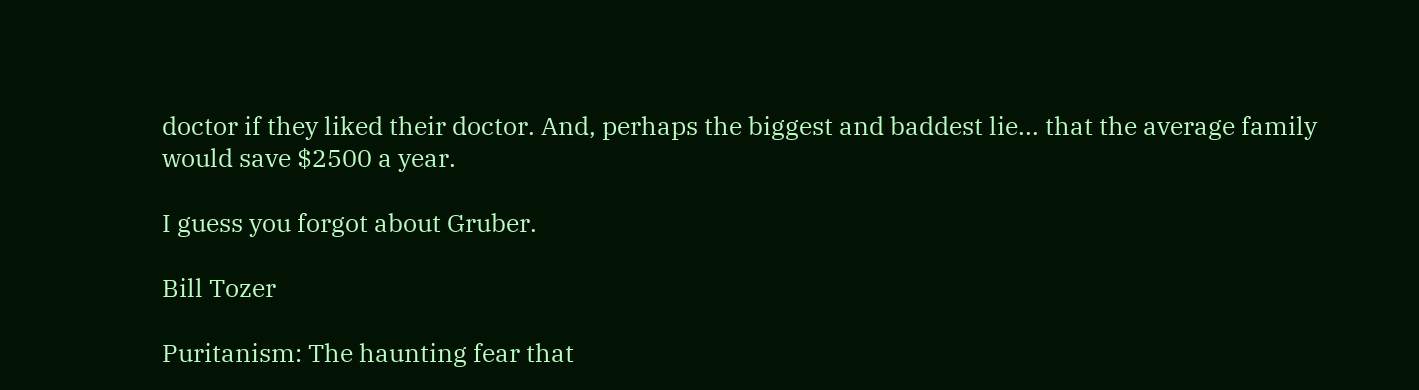doctor if they liked their doctor. And, perhaps the biggest and baddest lie... that the average family would save $2500 a year.

I guess you forgot about Gruber.

Bill Tozer

Puritanism: The haunting fear that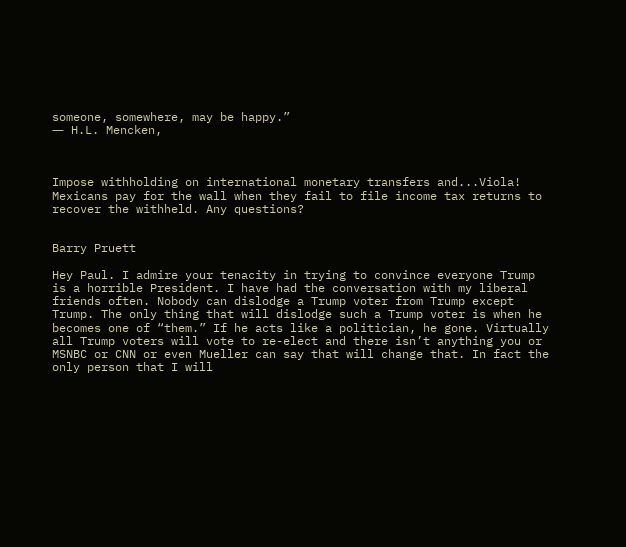someone, somewhere, may be happy.”
― H.L. Mencken,



Impose withholding on international monetary transfers and...Viola! Mexicans pay for the wall when they fail to file income tax returns to recover the withheld. Any questions?


Barry Pruett

Hey Paul. I admire your tenacity in trying to convince everyone Trump is a horrible President. I have had the conversation with my liberal friends often. Nobody can dislodge a Trump voter from Trump except Trump. The only thing that will dislodge such a Trump voter is when he becomes one of “them.” If he acts like a politician, he gone. Virtually all Trump voters will vote to re-elect and there isn’t anything you or MSNBC or CNN or even Mueller can say that will change that. In fact the only person that I will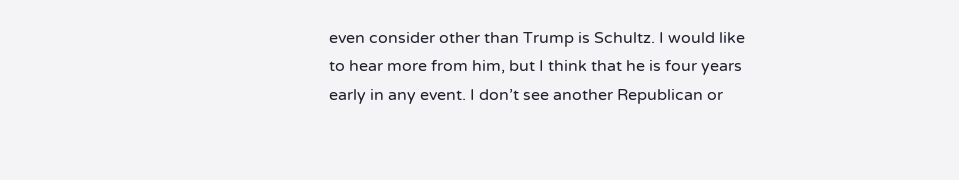even consider other than Trump is Schultz. I would like to hear more from him, but I think that he is four years early in any event. I don’t see another Republican or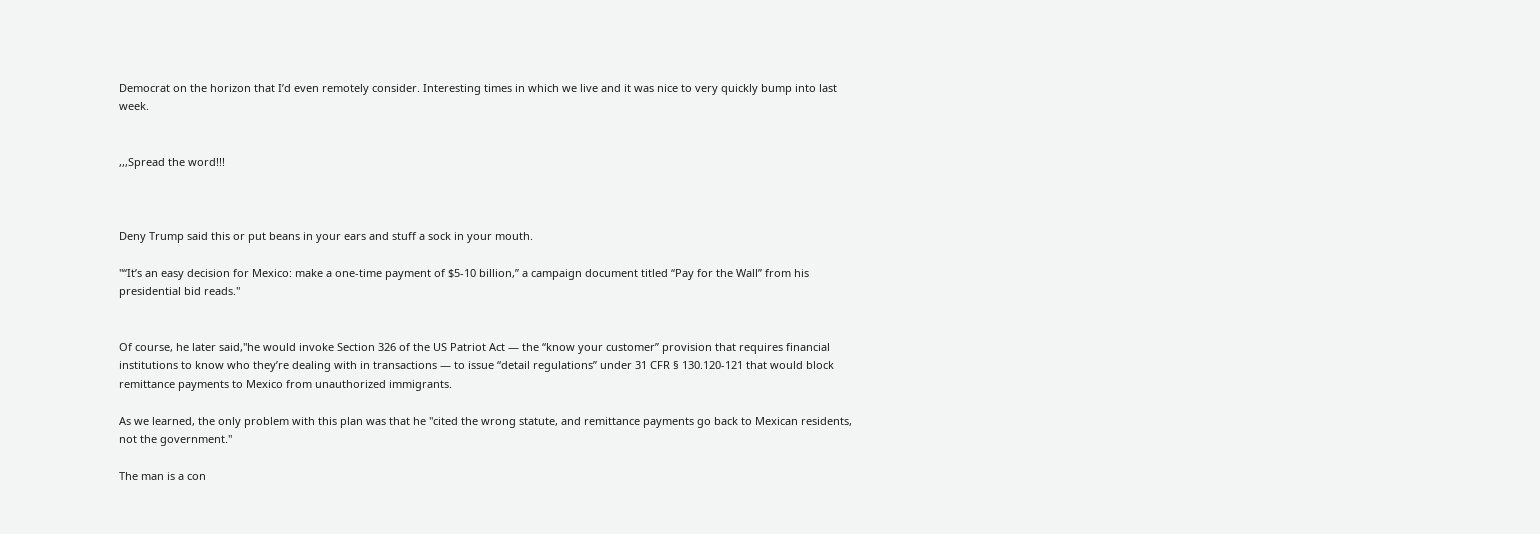Democrat on the horizon that I’d even remotely consider. Interesting times in which we live and it was nice to very quickly bump into last week.


,,,Spread the word!!!



Deny Trump said this or put beans in your ears and stuff a sock in your mouth.

"“It’s an easy decision for Mexico: make a one-time payment of $5-10 billion,” a campaign document titled “Pay for the Wall” from his presidential bid reads."


Of course, he later said,"he would invoke Section 326 of the US Patriot Act — the “know your customer” provision that requires financial institutions to know who they’re dealing with in transactions — to issue “detail regulations” under 31 CFR § 130.120-121 that would block remittance payments to Mexico from unauthorized immigrants.

As we learned, the only problem with this plan was that he "cited the wrong statute, and remittance payments go back to Mexican residents, not the government."

The man is a con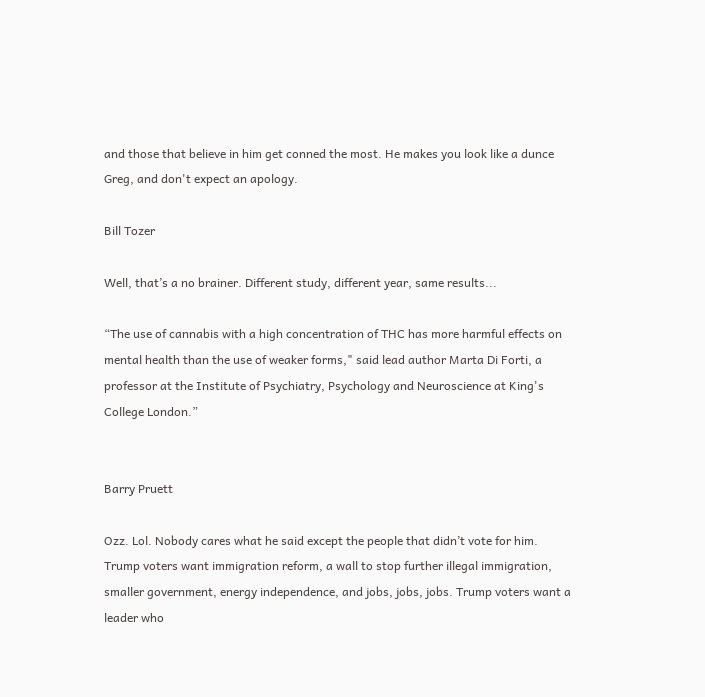and those that believe in him get conned the most. He makes you look like a dunce Greg, and don't expect an apology.

Bill Tozer

Well, that’s a no brainer. Different study, different year, same results...

“The use of cannabis with a high concentration of THC has more harmful effects on mental health than the use of weaker forms," said lead author Marta Di Forti, a professor at the Institute of Psychiatry, Psychology and Neuroscience at King's College London.”


Barry Pruett

Ozz. Lol. Nobody cares what he said except the people that didn’t vote for him. Trump voters want immigration reform, a wall to stop further illegal immigration, smaller government, energy independence, and jobs, jobs, jobs. Trump voters want a leader who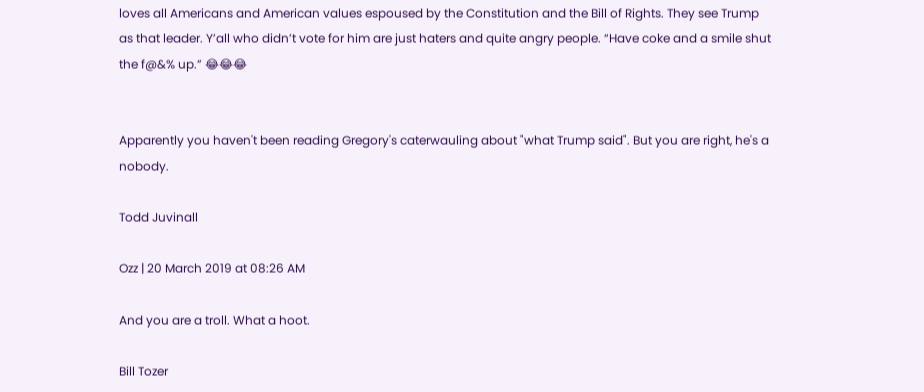loves all Americans and American values espoused by the Constitution and the Bill of Rights. They see Trump as that leader. Y’all who didn’t vote for him are just haters and quite angry people. “Have coke and a smile shut the f@&% up.” 😂😂😂


Apparently you haven't been reading Gregory's caterwauling about "what Trump said". But you are right, he's a nobody.

Todd Juvinall

Ozz | 20 March 2019 at 08:26 AM

And you are a troll. What a hoot.

Bill Tozer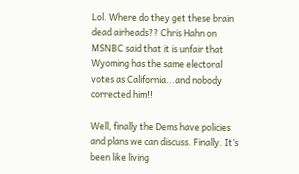Lol. Where do they get these brain dead airheads?? Chris Hahn on MSNBC said that it is unfair that Wyoming has the same electoral votes as California...and nobody corrected him!!

Well, finally the Dems have policies and plans we can discuss. Finally. It’s been like living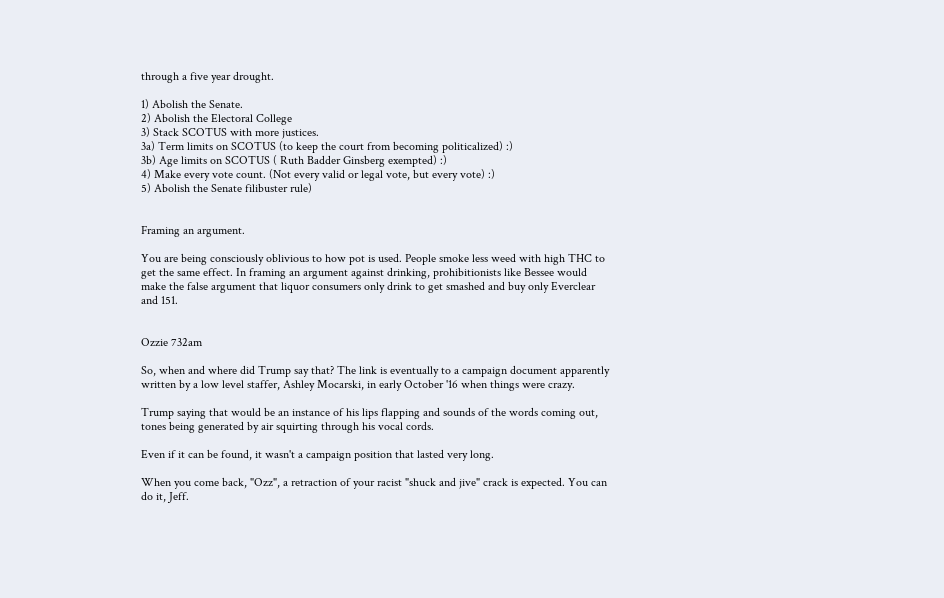through a five year drought.

1) Abolish the Senate.
2) Abolish the Electoral College
3) Stack SCOTUS with more justices.
3a) Term limits on SCOTUS (to keep the court from becoming politicalized) :)
3b) Age limits on SCOTUS ( Ruth Badder Ginsberg exempted) :)
4) Make every vote count. (Not every valid or legal vote, but every vote) :)
5) Abolish the Senate filibuster rule)


Framing an argument.

You are being consciously oblivious to how pot is used. People smoke less weed with high THC to get the same effect. In framing an argument against drinking, prohibitionists like Bessee would make the false argument that liquor consumers only drink to get smashed and buy only Everclear and 151.


Ozzie 732am

So, when and where did Trump say that? The link is eventually to a campaign document apparently written by a low level staffer, Ashley Mocarski, in early October '16 when things were crazy.

Trump saying that would be an instance of his lips flapping and sounds of the words coming out, tones being generated by air squirting through his vocal cords.

Even if it can be found, it wasn't a campaign position that lasted very long.

When you come back, "Ozz", a retraction of your racist "shuck and jive" crack is expected. You can do it, Jeff.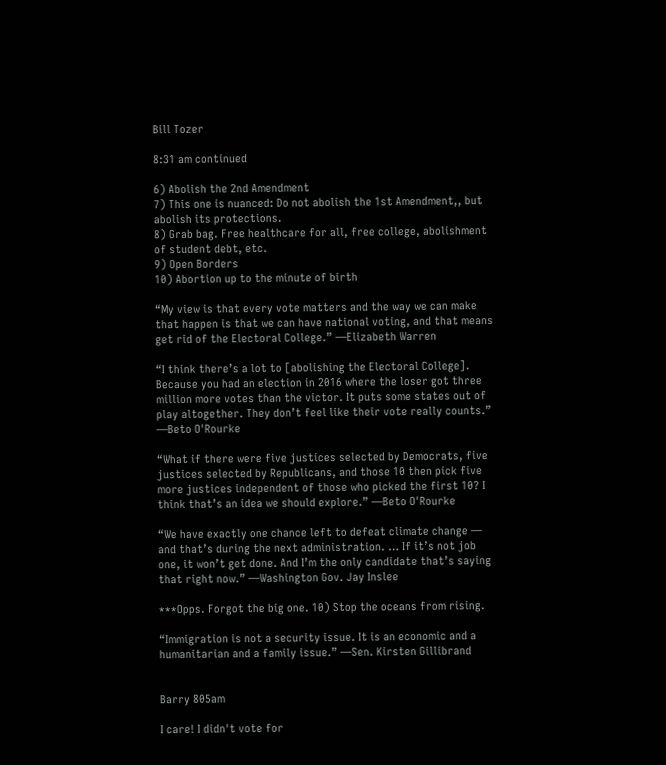Bill Tozer

8:31 am continued

6) Abolish the 2nd Amendment
7) This one is nuanced: Do not abolish the 1st Amendment,, but abolish its protections.
8) Grab bag. Free healthcare for all, free college, abolishment of student debt, etc.
9) Open Borders
10) Abortion up to the minute of birth

“My view is that every vote matters and the way we can make that happen is that we can have national voting, and that means get rid of the Electoral College.” —Elizabeth Warren

“I think there’s a lot to [abolishing the Electoral College]. Because you had an election in 2016 where the loser got three million more votes than the victor. It puts some states out of play altogether. They don’t feel like their vote really counts.” —Beto O'Rourke

“What if there were five justices selected by Democrats, five justices selected by Republicans, and those 10 then pick five more justices independent of those who picked the first 10? I think that’s an idea we should explore.” —Beto O'Rourke

“We have exactly one chance left to defeat climate change — and that’s during the next administration. … If it’s not job one, it won’t get done. And I’m the only candidate that’s saying that right now.” —Washington Gov. Jay Inslee

***Opps. Forgot the big one. 10) Stop the oceans from rising.

“Immigration is not a security issue. It is an economic and a humanitarian and a family issue.” —Sen. Kirsten Gillibrand


Barry 805am

I care! I didn't vote for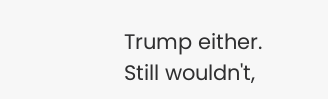Trump either. Still wouldn't,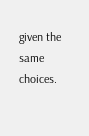given the same choices.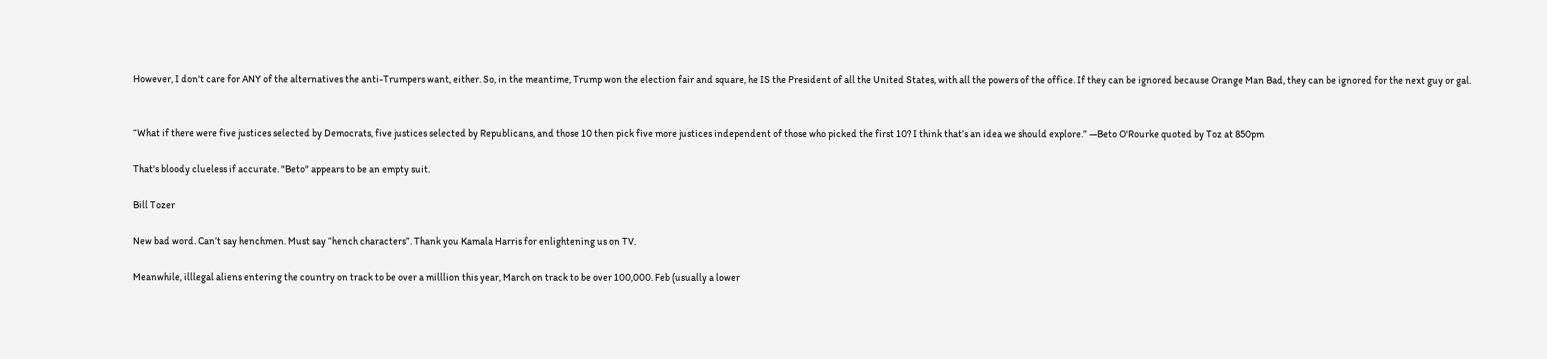However, I don't care for ANY of the alternatives the anti-Trumpers want, either. So, in the meantime, Trump won the election fair and square, he IS the President of all the United States, with all the powers of the office. If they can be ignored because Orange Man Bad, they can be ignored for the next guy or gal.


“What if there were five justices selected by Democrats, five justices selected by Republicans, and those 10 then pick five more justices independent of those who picked the first 10? I think that’s an idea we should explore.” —Beto O'Rourke quoted by Toz at 850pm

That's bloody clueless if accurate. "Beto" appears to be an empty suit.

Bill Tozer

New bad word. Can’t say henchmen. Must say “hench characters”. Thank you Kamala Harris for enlightening us on TV.

Meanwhile, illlegal aliens entering the country on track to be over a milllion this year, March on track to be over 100,000. Feb (usually a lower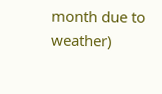month due to weather)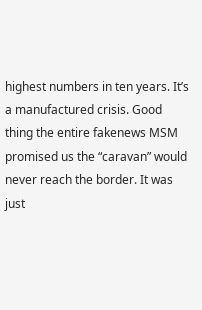highest numbers in ten years. It’s a manufactured crisis. Good thing the entire fakenews MSM promised us the “caravan” would never reach the border. It was just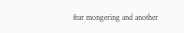fear mongering and another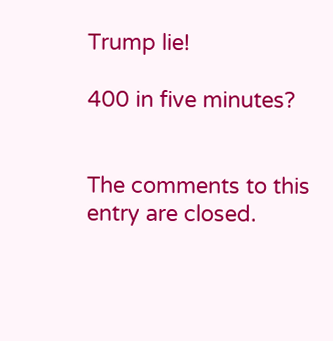Trump lie!

400 in five minutes?


The comments to this entry are closed.